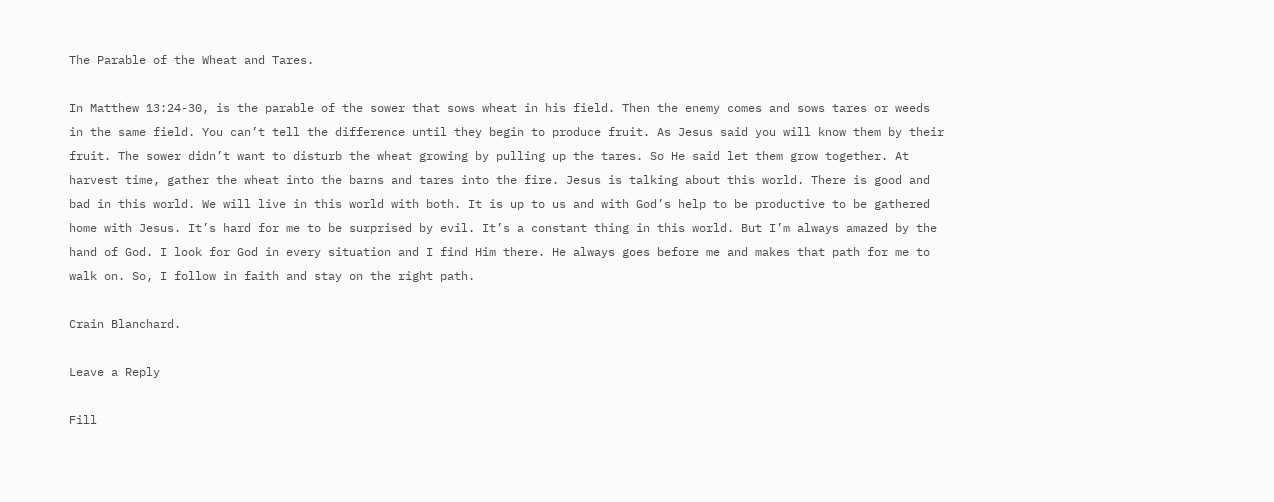The Parable of the Wheat and Tares.

In Matthew 13:24-30, is the parable of the sower that sows wheat in his field. Then the enemy comes and sows tares or weeds in the same field. You can’t tell the difference until they begin to produce fruit. As Jesus said you will know them by their fruit. The sower didn’t want to disturb the wheat growing by pulling up the tares. So He said let them grow together. At harvest time, gather the wheat into the barns and tares into the fire. Jesus is talking about this world. There is good and bad in this world. We will live in this world with both. It is up to us and with God’s help to be productive to be gathered home with Jesus. It’s hard for me to be surprised by evil. It’s a constant thing in this world. But I’m always amazed by the hand of God. I look for God in every situation and I find Him there. He always goes before me and makes that path for me to walk on. So, I follow in faith and stay on the right path.

Crain Blanchard.

Leave a Reply

Fill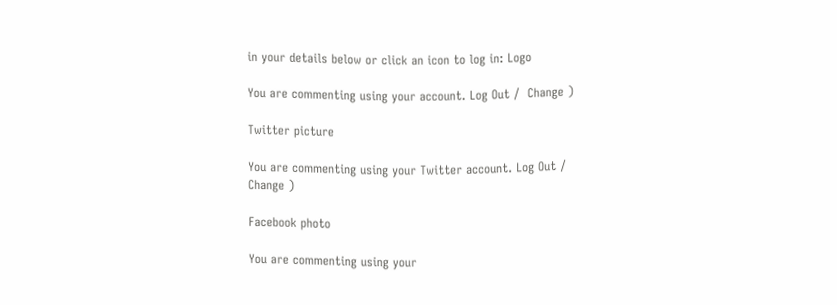in your details below or click an icon to log in: Logo

You are commenting using your account. Log Out /  Change )

Twitter picture

You are commenting using your Twitter account. Log Out /  Change )

Facebook photo

You are commenting using your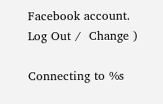Facebook account. Log Out /  Change )

Connecting to %s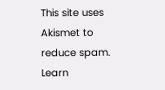This site uses Akismet to reduce spam. Learn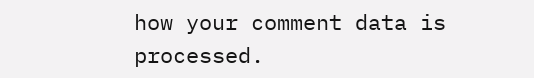how your comment data is processed.